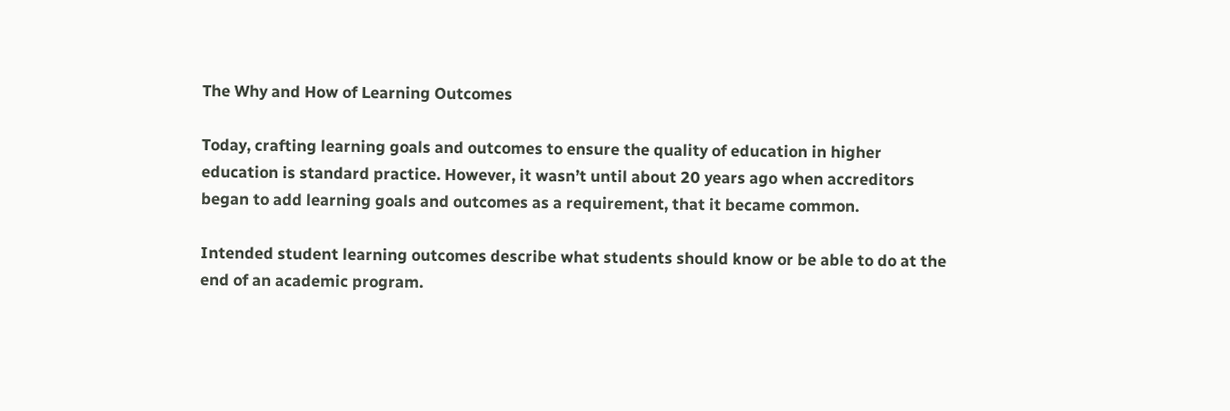The Why and How of Learning Outcomes

Today, crafting learning goals and outcomes to ensure the quality of education in higher education is standard practice. However, it wasn’t until about 20 years ago when accreditors began to add learning goals and outcomes as a requirement, that it became common.

Intended student learning outcomes describe what students should know or be able to do at the end of an academic program.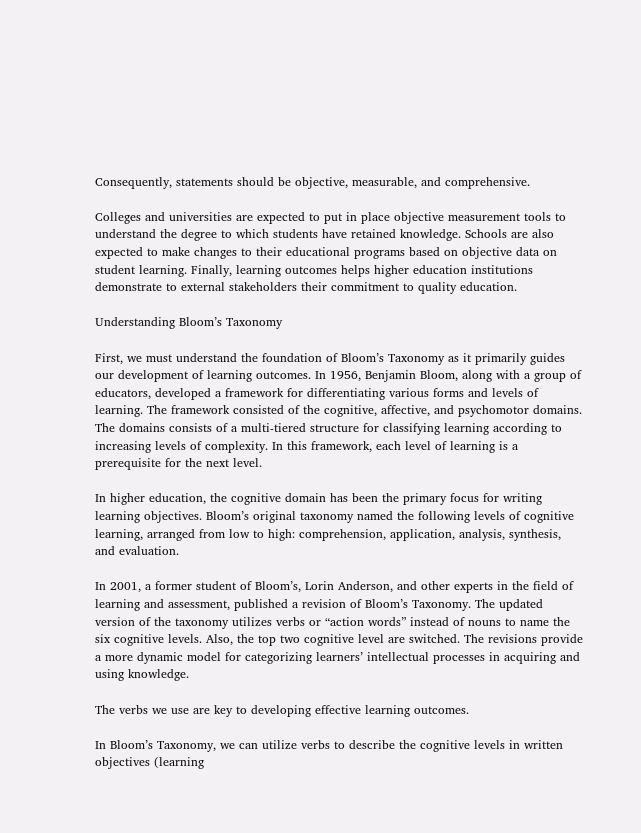Consequently, statements should be objective, measurable, and comprehensive.

Colleges and universities are expected to put in place objective measurement tools to understand the degree to which students have retained knowledge. Schools are also expected to make changes to their educational programs based on objective data on student learning. Finally, learning outcomes helps higher education institutions demonstrate to external stakeholders their commitment to quality education.

Understanding Bloom’s Taxonomy

First, we must understand the foundation of Bloom’s Taxonomy as it primarily guides our development of learning outcomes. In 1956, Benjamin Bloom, along with a group of educators, developed a framework for differentiating various forms and levels of learning. The framework consisted of the cognitive, affective, and psychomotor domains. The domains consists of a multi-tiered structure for classifying learning according to increasing levels of complexity. In this framework, each level of learning is a prerequisite for the next level.

In higher education, the cognitive domain has been the primary focus for writing learning objectives. Bloom’s original taxonomy named the following levels of cognitive learning, arranged from low to high: comprehension, application, analysis, synthesis, and evaluation.

In 2001, a former student of Bloom’s, Lorin Anderson, and other experts in the field of learning and assessment, published a revision of Bloom’s Taxonomy. The updated version of the taxonomy utilizes verbs or “action words” instead of nouns to name the six cognitive levels. Also, the top two cognitive level are switched. The revisions provide a more dynamic model for categorizing learners’ intellectual processes in acquiring and using knowledge.

The verbs we use are key to developing effective learning outcomes.

In Bloom’s Taxonomy, we can utilize verbs to describe the cognitive levels in written objectives (learning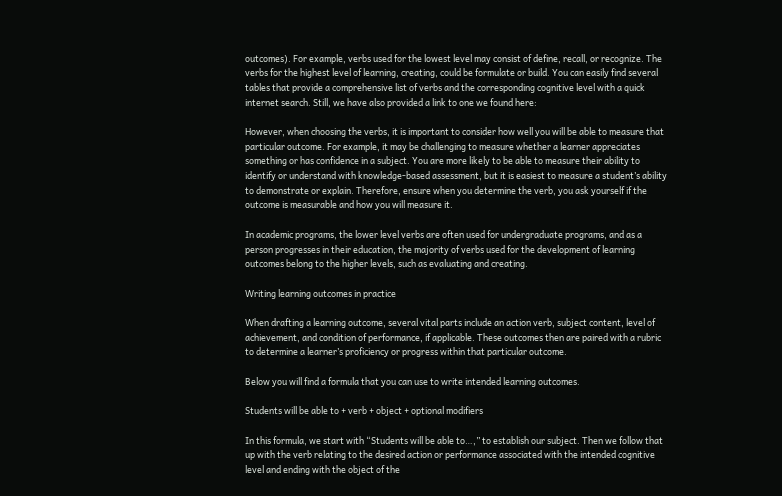outcomes). For example, verbs used for the lowest level may consist of define, recall, or recognize. The verbs for the highest level of learning, creating, could be formulate or build. You can easily find several tables that provide a comprehensive list of verbs and the corresponding cognitive level with a quick internet search. Still, we have also provided a link to one we found here:

However, when choosing the verbs, it is important to consider how well you will be able to measure that particular outcome. For example, it may be challenging to measure whether a learner appreciates something or has confidence in a subject. You are more likely to be able to measure their ability to identify or understand with knowledge-based assessment, but it is easiest to measure a student’s ability to demonstrate or explain. Therefore, ensure when you determine the verb, you ask yourself if the outcome is measurable and how you will measure it.

In academic programs, the lower level verbs are often used for undergraduate programs, and as a person progresses in their education, the majority of verbs used for the development of learning outcomes belong to the higher levels, such as evaluating and creating.

Writing learning outcomes in practice

When drafting a learning outcome, several vital parts include an action verb, subject content, level of achievement, and condition of performance, if applicable. These outcomes then are paired with a rubric to determine a learner’s proficiency or progress within that particular outcome.

Below you will find a formula that you can use to write intended learning outcomes.

Students will be able to + verb + object + optional modifiers

In this formula, we start with “Students will be able to…,” to establish our subject. Then we follow that up with the verb relating to the desired action or performance associated with the intended cognitive level and ending with the object of the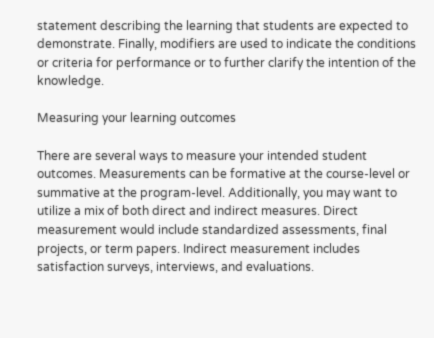statement describing the learning that students are expected to demonstrate. Finally, modifiers are used to indicate the conditions or criteria for performance or to further clarify the intention of the knowledge.

Measuring your learning outcomes

There are several ways to measure your intended student outcomes. Measurements can be formative at the course-level or summative at the program-level. Additionally, you may want to utilize a mix of both direct and indirect measures. Direct measurement would include standardized assessments, final projects, or term papers. Indirect measurement includes satisfaction surveys, interviews, and evaluations.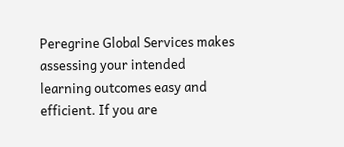Peregrine Global Services makes assessing your intended learning outcomes easy and efficient. If you are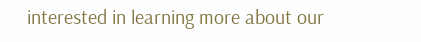interested in learning more about our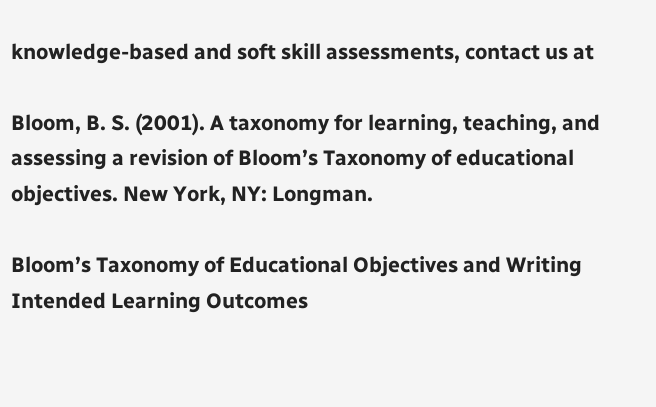knowledge-based and soft skill assessments, contact us at

Bloom, B. S. (2001). A taxonomy for learning, teaching, and assessing a revision of Bloom’s Taxonomy of educational objectives. New York, NY: Longman.

Bloom’s Taxonomy of Educational Objectives and Writing Intended Learning Outcomes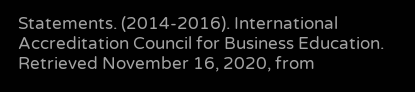Statements. (2014-2016). International Accreditation Council for Business Education. Retrieved November 16, 2020, from